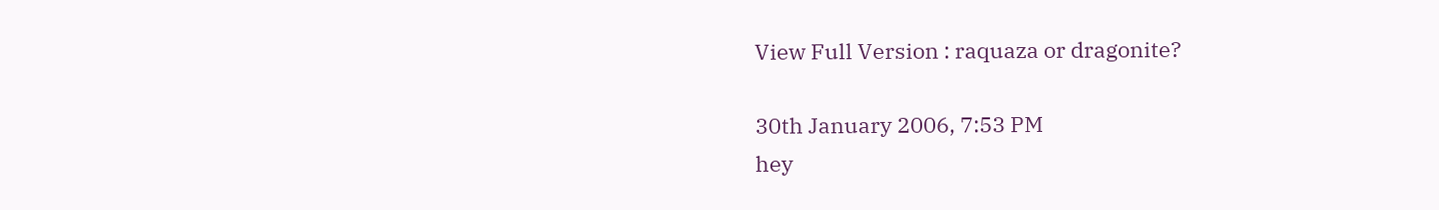View Full Version : raquaza or dragonite?

30th January 2006, 7:53 PM
hey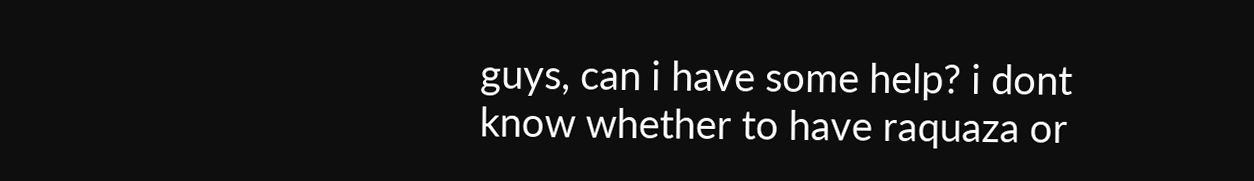guys, can i have some help? i dont know whether to have raquaza or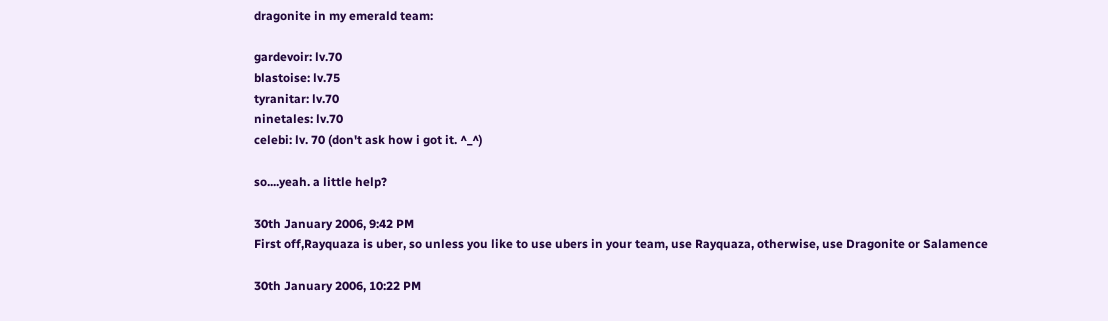dragonite in my emerald team:

gardevoir: lv.70
blastoise: lv.75
tyranitar: lv.70
ninetales: lv.70
celebi: lv. 70 (don't ask how i got it. ^_^)

so....yeah. a little help?

30th January 2006, 9:42 PM
First off,Rayquaza is uber, so unless you like to use ubers in your team, use Rayquaza, otherwise, use Dragonite or Salamence

30th January 2006, 10:22 PM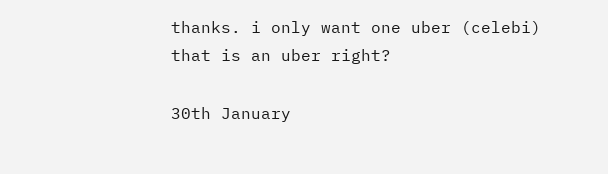thanks. i only want one uber (celebi) that is an uber right?

30th January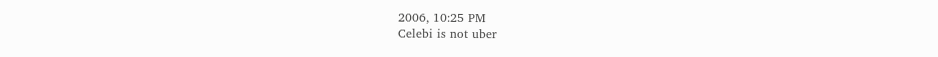2006, 10:25 PM
Celebi is not uber